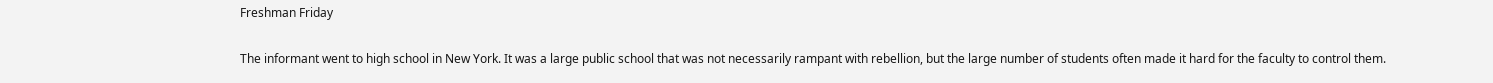Freshman Friday

The informant went to high school in New York. It was a large public school that was not necessarily rampant with rebellion, but the large number of students often made it hard for the faculty to control them.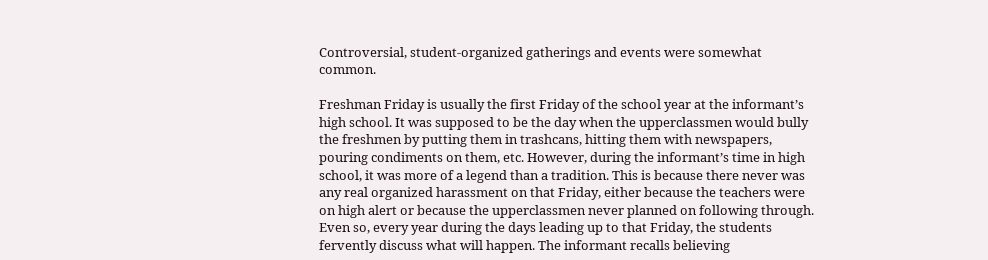Controversial, student-organized gatherings and events were somewhat common.

Freshman Friday is usually the first Friday of the school year at the informant’s high school. It was supposed to be the day when the upperclassmen would bully the freshmen by putting them in trashcans, hitting them with newspapers, pouring condiments on them, etc. However, during the informant’s time in high school, it was more of a legend than a tradition. This is because there never was any real organized harassment on that Friday, either because the teachers were on high alert or because the upperclassmen never planned on following through. Even so, every year during the days leading up to that Friday, the students fervently discuss what will happen. The informant recalls believing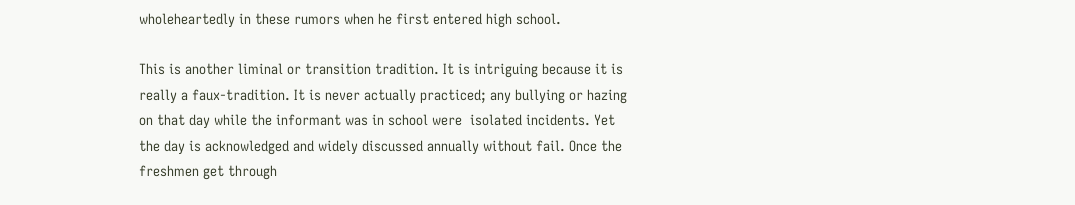wholeheartedly in these rumors when he first entered high school.

This is another liminal or transition tradition. It is intriguing because it is really a faux-tradition. It is never actually practiced; any bullying or hazing on that day while the informant was in school were  isolated incidents. Yet the day is acknowledged and widely discussed annually without fail. Once the freshmen get through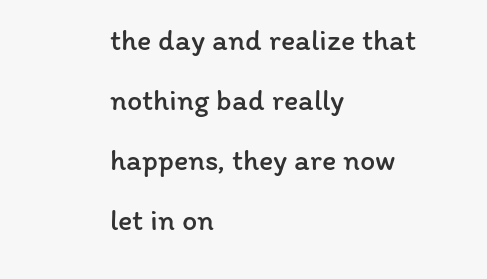the day and realize that nothing bad really happens, they are now let in on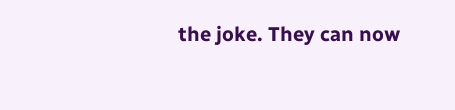the joke. They can now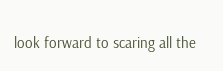look forward to scaring all the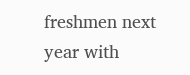freshmen next year with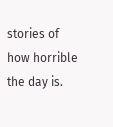stories of how horrible the day is.